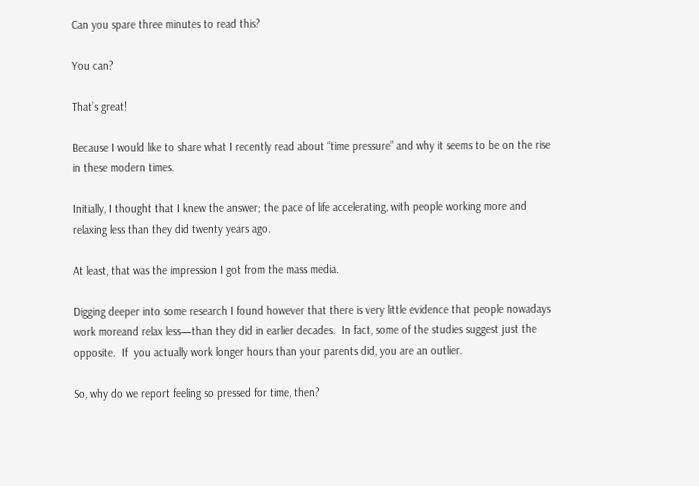Can you spare three minutes to read this?

You can?

That’s great!

Because I would like to share what I recently read about “time pressure” and why it seems to be on the rise in these modern times.

Initially, I thought that I knew the answer; the pace of life accelerating, with people working more and relaxing less than they did twenty years ago.

At least, that was the impression I got from the mass media.

Digging deeper into some research I found however that there is very little evidence that people nowadays work moreand relax less—than they did in earlier decades.  In fact, some of the studies suggest just the opposite.  If  you actually work longer hours than your parents did, you are an outlier.

So, why do we report feeling so pressed for time, then?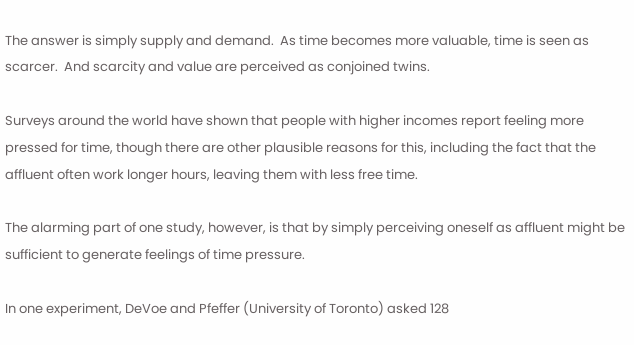The answer is simply supply and demand.  As time becomes more valuable, time is seen as scarcer.  And scarcity and value are perceived as conjoined twins.

Surveys around the world have shown that people with higher incomes report feeling more pressed for time, though there are other plausible reasons for this, including the fact that the affluent often work longer hours, leaving them with less free time.

The alarming part of one study, however, is that by simply perceiving oneself as affluent might be sufficient to generate feelings of time pressure.

In one experiment, DeVoe and Pfeffer (University of Toronto) asked 128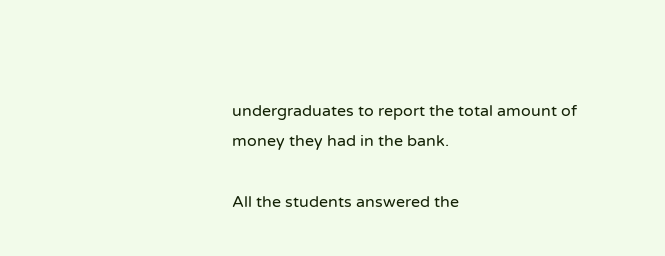undergraduates to report the total amount of money they had in the bank.

All the students answered the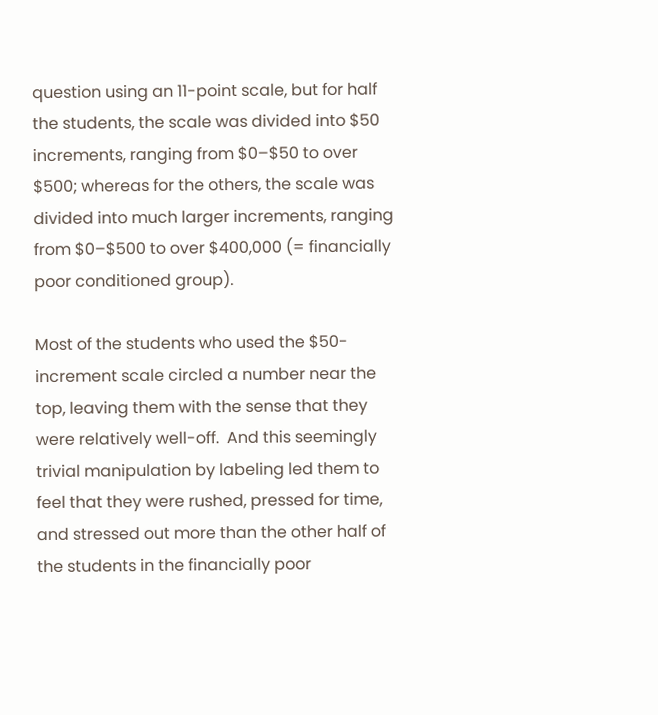question using an 11-point scale, but for half the students, the scale was divided into $50 increments, ranging from $0–$50 to over $500; whereas for the others, the scale was divided into much larger increments, ranging from $0–$500 to over $400,000 (= financially poor conditioned group).

Most of the students who used the $50-increment scale circled a number near the top, leaving them with the sense that they were relatively well-off.  And this seemingly trivial manipulation by labeling led them to feel that they were rushed, pressed for time, and stressed out more than the other half of the students in the financially poor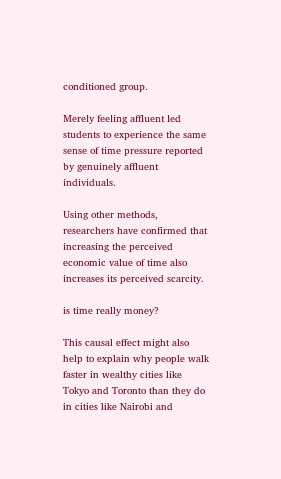conditioned group.

Merely feeling affluent led students to experience the same sense of time pressure reported by genuinely affluent individuals.

Using other methods, researchers have confirmed that increasing the perceived economic value of time also increases its perceived scarcity.

is time really money?

This causal effect might also help to explain why people walk faster in wealthy cities like Tokyo and Toronto than they do in cities like Nairobi and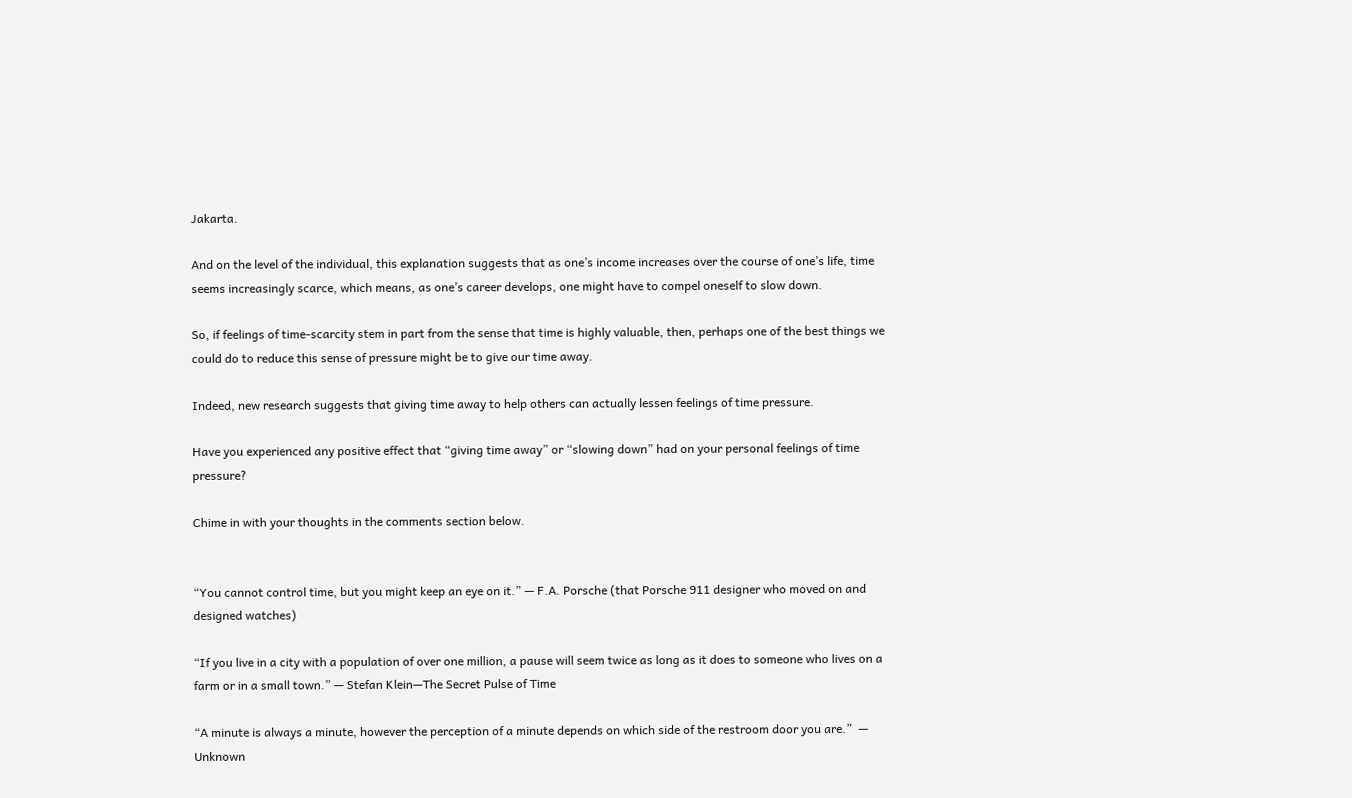Jakarta.

And on the level of the individual, this explanation suggests that as one’s income increases over the course of one’s life, time seems increasingly scarce, which means, as one’s career develops, one might have to compel oneself to slow down.

So, if feelings of time-scarcity stem in part from the sense that time is highly valuable, then, perhaps one of the best things we could do to reduce this sense of pressure might be to give our time away.

Indeed, new research suggests that giving time away to help others can actually lessen feelings of time pressure.

Have you experienced any positive effect that “giving time away” or “slowing down” had on your personal feelings of time pressure?

Chime in with your thoughts in the comments section below.


“You cannot control time, but you might keep an eye on it.” — F.A. Porsche (that Porsche 911 designer who moved on and designed watches)

“If you live in a city with a population of over one million, a pause will seem twice as long as it does to someone who lives on a farm or in a small town.” — Stefan Klein—The Secret Pulse of Time

“A minute is always a minute, however the perception of a minute depends on which side of the restroom door you are.”  — Unknown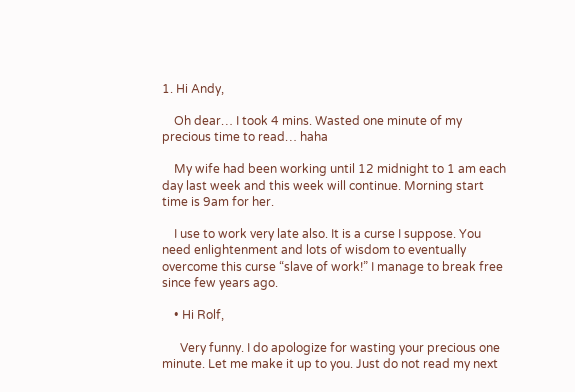1. Hi Andy,

    Oh dear… I took 4 mins. Wasted one minute of my precious time to read… haha

    My wife had been working until 12 midnight to 1 am each day last week and this week will continue. Morning start time is 9am for her.

    I use to work very late also. It is a curse I suppose. You need enlightenment and lots of wisdom to eventually overcome this curse “slave of work!” I manage to break free since few years ago.

    • Hi Rolf,

      Very funny. I do apologize for wasting your precious one minute. Let me make it up to you. Just do not read my next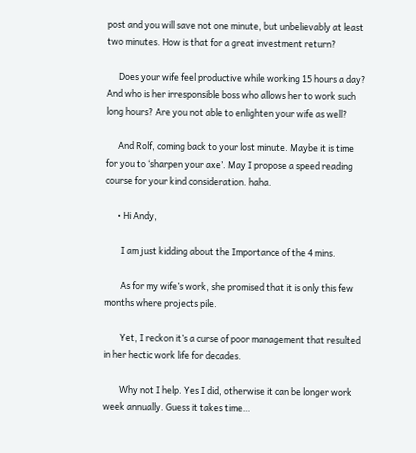post and you will save not one minute, but unbelievably at least two minutes. How is that for a great investment return?

      Does your wife feel productive while working 15 hours a day? And who is her irresponsible boss who allows her to work such long hours? Are you not able to enlighten your wife as well?

      And Rolf, coming back to your lost minute. Maybe it is time for you to ‘sharpen your axe’. May I propose a speed reading course for your kind consideration. haha.

      • Hi Andy,

        I am just kidding about the Importance of the 4 mins.

        As for my wife’s work, she promised that it is only this few months where projects pile.

        Yet, I reckon it’s a curse of poor management that resulted in her hectic work life for decades.

        Why not I help. Yes I did, otherwise it can be longer work week annually. Guess it takes time…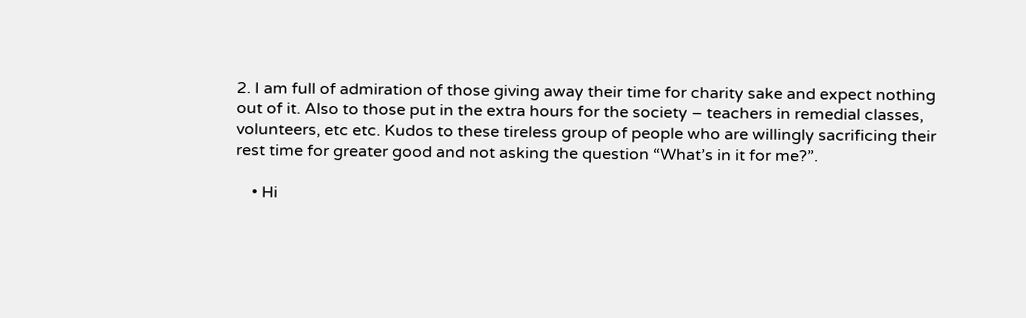2. I am full of admiration of those giving away their time for charity sake and expect nothing out of it. Also to those put in the extra hours for the society – teachers in remedial classes, volunteers, etc etc. Kudos to these tireless group of people who are willingly sacrificing their rest time for greater good and not asking the question “What’s in it for me?”.

    • Hi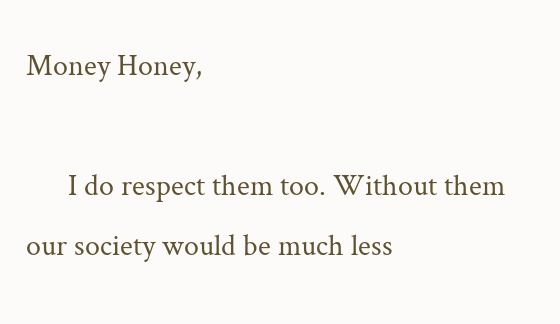Money Honey,

      I do respect them too. Without them our society would be much less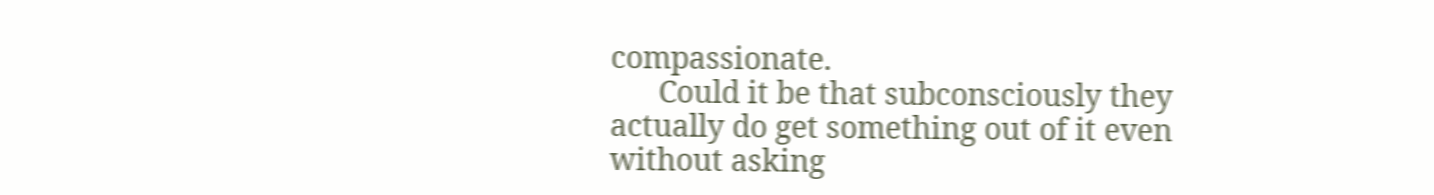compassionate.
      Could it be that subconsciously they actually do get something out of it even without asking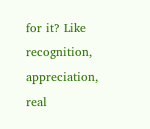for it? Like recognition, appreciation, real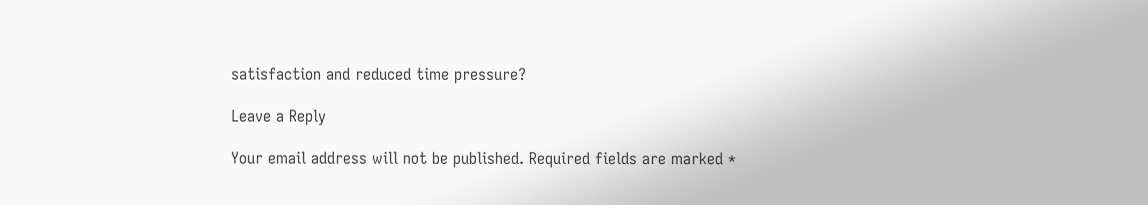satisfaction and reduced time pressure?

Leave a Reply

Your email address will not be published. Required fields are marked *